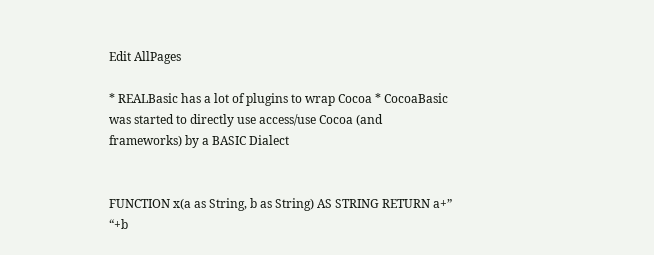Edit AllPages

* REALBasic has a lot of plugins to wrap Cocoa * CocoaBasic was started to directly use access/use Cocoa (and frameworks) by a BASIC Dialect


FUNCTION x(a as String, b as String) AS STRING RETURN a+” “+b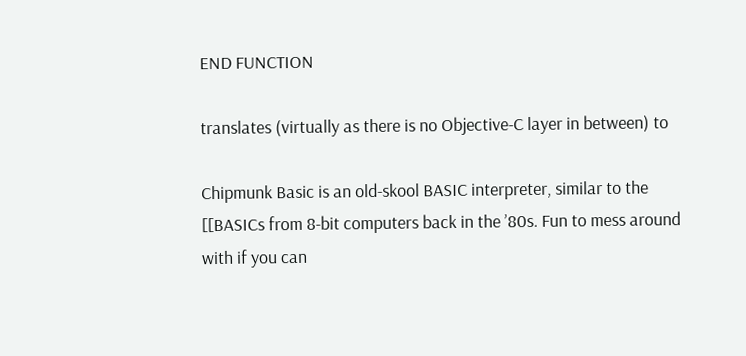END FUNCTION

translates (virtually as there is no Objective-C layer in between) to

Chipmunk Basic is an old-skool BASIC interpreter, similar to the [[BASICs from 8-bit computers back in the ’80s. Fun to mess around with if you can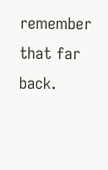remember that far back.